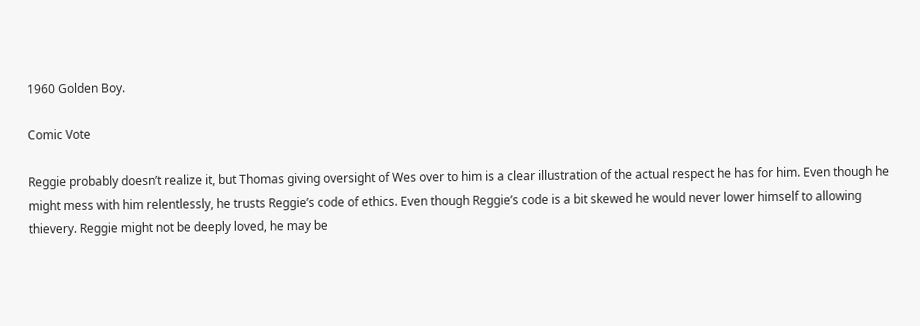1960 Golden Boy.

Comic Vote

Reggie probably doesn’t realize it, but Thomas giving oversight of Wes over to him is a clear illustration of the actual respect he has for him. Even though he might mess with him relentlessly, he trusts Reggie’s code of ethics. Even though Reggie’s code is a bit skewed he would never lower himself to allowing thievery. Reggie might not be deeply loved, he may be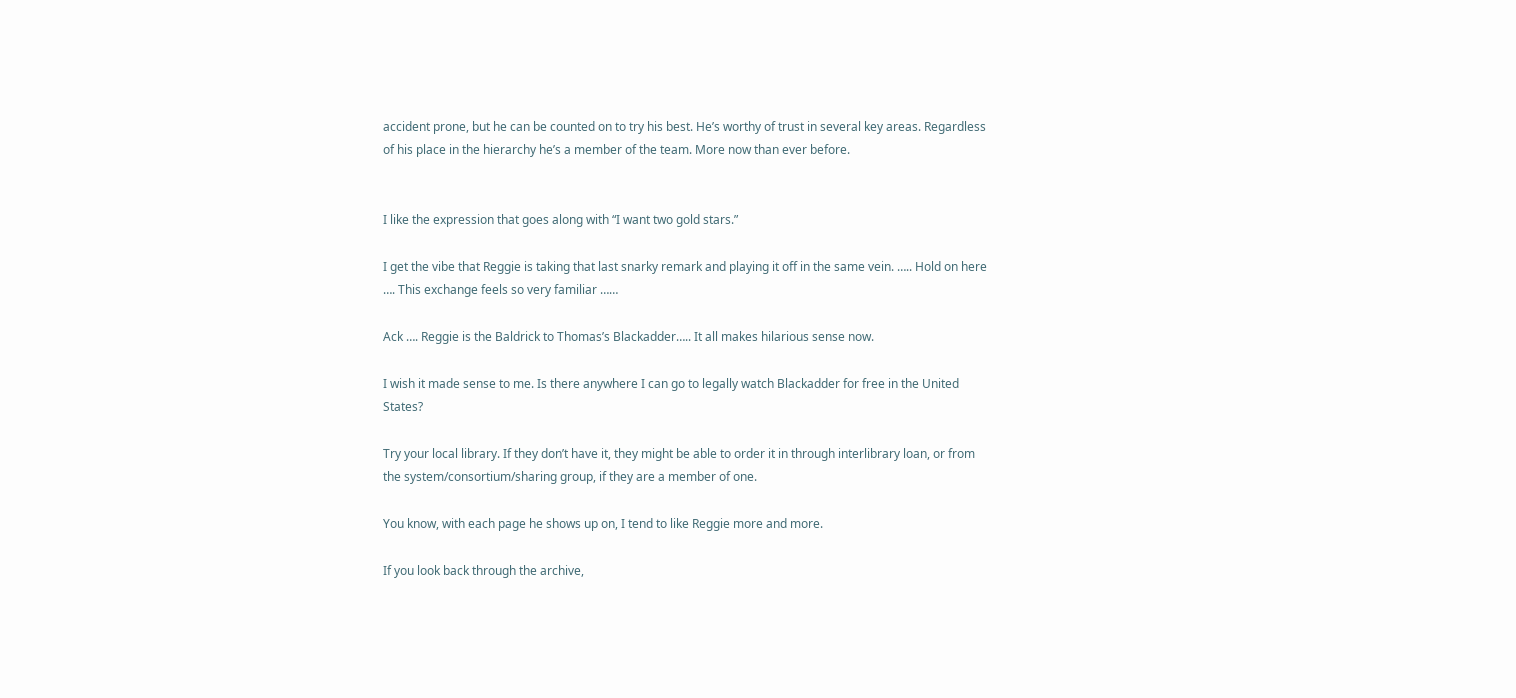accident prone, but he can be counted on to try his best. He’s worthy of trust in several key areas. Regardless of his place in the hierarchy he’s a member of the team. More now than ever before.


I like the expression that goes along with “I want two gold stars.”

I get the vibe that Reggie is taking that last snarky remark and playing it off in the same vein. ….. Hold on here …. This exchange feels so very familiar ……

Ack …. Reggie is the Baldrick to Thomas’s Blackadder….. It all makes hilarious sense now.

I wish it made sense to me. Is there anywhere I can go to legally watch Blackadder for free in the United States?

Try your local library. If they don’t have it, they might be able to order it in through interlibrary loan, or from the system/consortium/sharing group, if they are a member of one.

You know, with each page he shows up on, I tend to like Reggie more and more.

If you look back through the archive,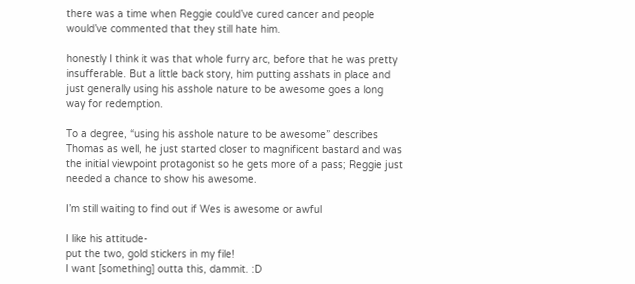there was a time when Reggie could’ve cured cancer and people would’ve commented that they still hate him.

honestly I think it was that whole furry arc, before that he was pretty insufferable. But a little back story, him putting asshats in place and just generally using his asshole nature to be awesome goes a long way for redemption.

To a degree, “using his asshole nature to be awesome” describes Thomas as well, he just started closer to magnificent bastard and was the initial viewpoint protagonist so he gets more of a pass; Reggie just needed a chance to show his awesome.

I’m still waiting to find out if Wes is awesome or awful

I like his attitude-
put the two, gold stickers in my file!
I want [something] outta this, dammit. :D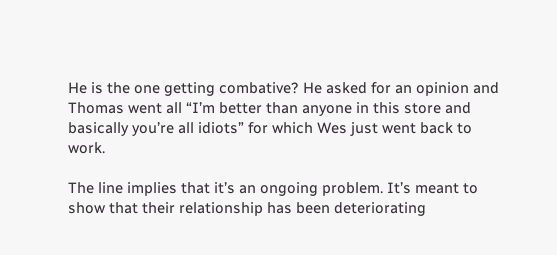He is the one getting combative? He asked for an opinion and Thomas went all “I’m better than anyone in this store and basically you’re all idiots” for which Wes just went back to work.

The line implies that it’s an ongoing problem. It’s meant to show that their relationship has been deteriorating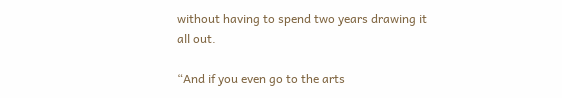without having to spend two years drawing it all out.

“And if you even go to the arts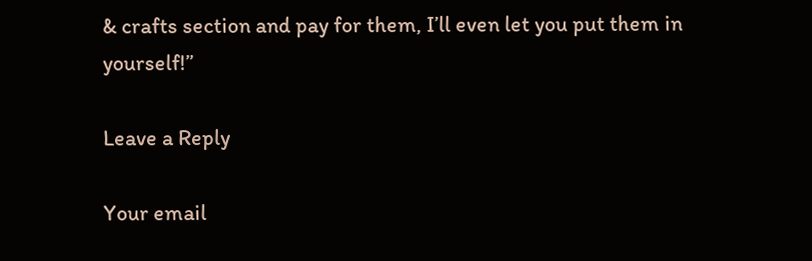& crafts section and pay for them, I’ll even let you put them in yourself!”

Leave a Reply

Your email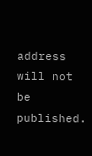address will not be published.